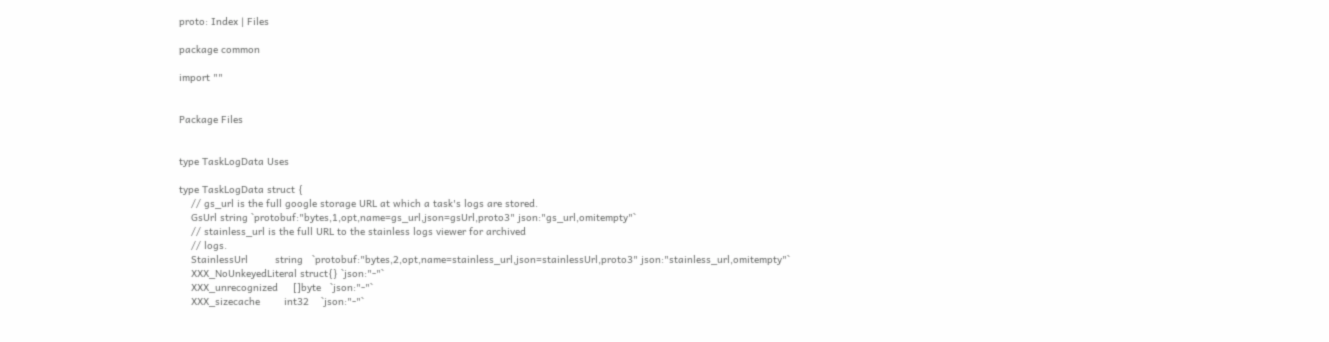proto: Index | Files

package common

import ""


Package Files


type TaskLogData Uses

type TaskLogData struct {
    // gs_url is the full google storage URL at which a task's logs are stored.
    GsUrl string `protobuf:"bytes,1,opt,name=gs_url,json=gsUrl,proto3" json:"gs_url,omitempty"`
    // stainless_url is the full URL to the stainless logs viewer for archived
    // logs.
    StainlessUrl         string   `protobuf:"bytes,2,opt,name=stainless_url,json=stainlessUrl,proto3" json:"stainless_url,omitempty"`
    XXX_NoUnkeyedLiteral struct{} `json:"-"`
    XXX_unrecognized     []byte   `json:"-"`
    XXX_sizecache        int32    `json:"-"`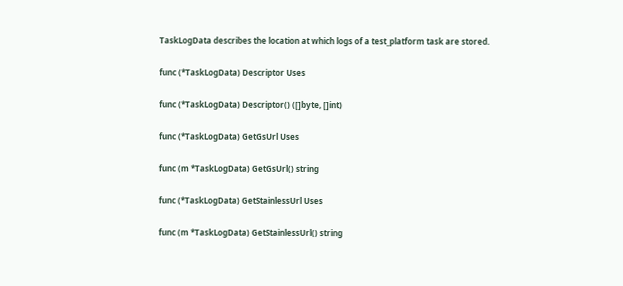TaskLogData describes the location at which logs of a test_platform task are stored.

func (*TaskLogData) Descriptor Uses

func (*TaskLogData) Descriptor() ([]byte, []int)

func (*TaskLogData) GetGsUrl Uses

func (m *TaskLogData) GetGsUrl() string

func (*TaskLogData) GetStainlessUrl Uses

func (m *TaskLogData) GetStainlessUrl() string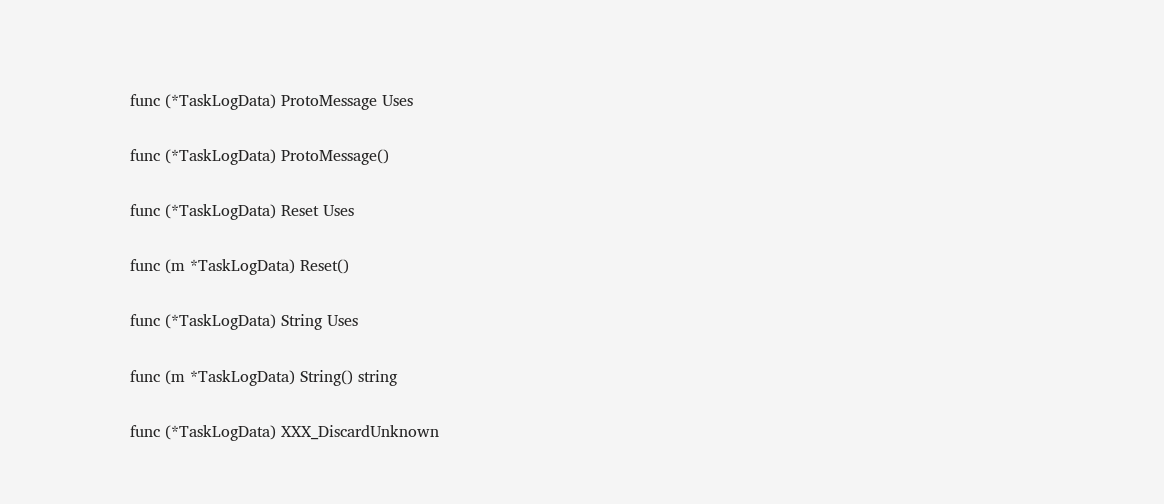func (*TaskLogData) ProtoMessage Uses

func (*TaskLogData) ProtoMessage()

func (*TaskLogData) Reset Uses

func (m *TaskLogData) Reset()

func (*TaskLogData) String Uses

func (m *TaskLogData) String() string

func (*TaskLogData) XXX_DiscardUnknown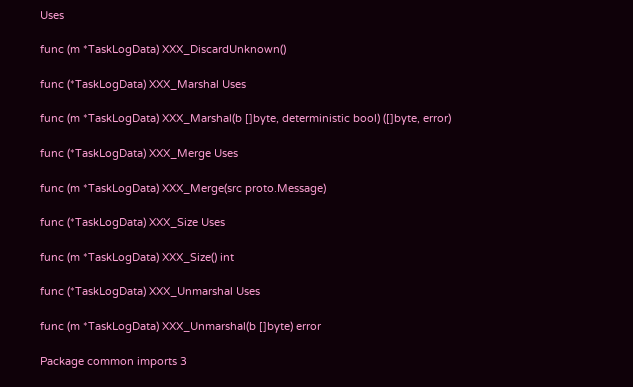Uses

func (m *TaskLogData) XXX_DiscardUnknown()

func (*TaskLogData) XXX_Marshal Uses

func (m *TaskLogData) XXX_Marshal(b []byte, deterministic bool) ([]byte, error)

func (*TaskLogData) XXX_Merge Uses

func (m *TaskLogData) XXX_Merge(src proto.Message)

func (*TaskLogData) XXX_Size Uses

func (m *TaskLogData) XXX_Size() int

func (*TaskLogData) XXX_Unmarshal Uses

func (m *TaskLogData) XXX_Unmarshal(b []byte) error

Package common imports 3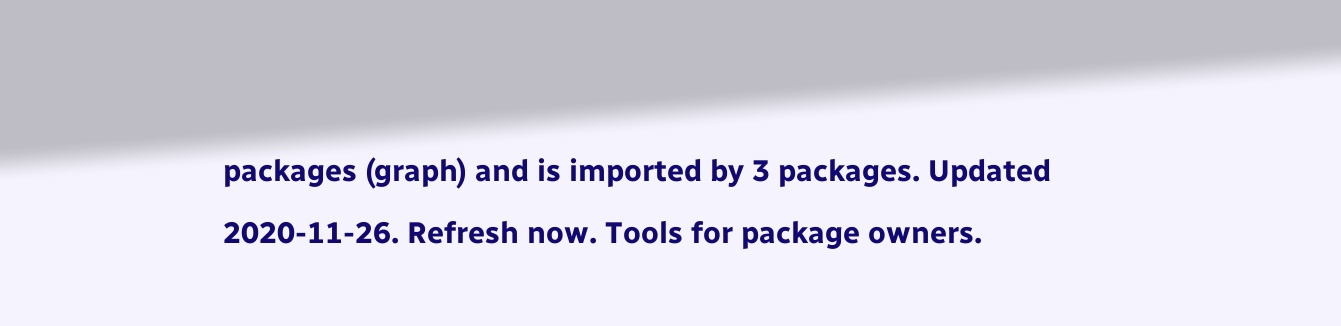packages (graph) and is imported by 3 packages. Updated 2020-11-26. Refresh now. Tools for package owners.